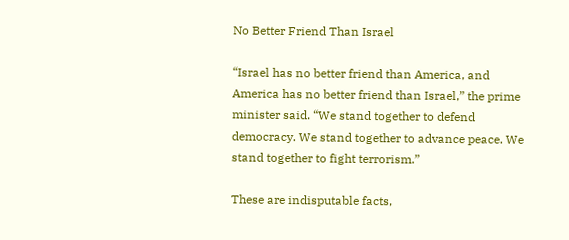No Better Friend Than Israel

“Israel has no better friend than America, and America has no better friend than Israel,” the prime minister said. “We stand together to defend democracy. We stand together to advance peace. We stand together to fight terrorism.”

These are indisputable facts,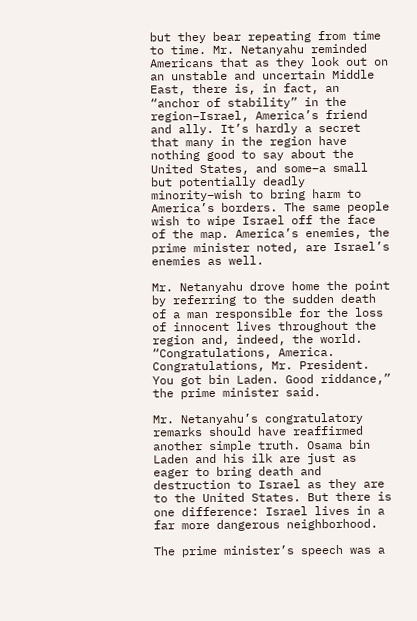but they bear repeating from time to time. Mr. Netanyahu reminded Americans that as they look out on an unstable and uncertain Middle East, there is, in fact, an “anchor of stability” in the region–Israel, America’s friend and ally. It’s hardly a secret that many in the region have nothing good to say about the United States, and some–a small but potentially deadly minority–wish to bring harm to America’s borders. The same people wish to wipe Israel off the face of the map. America’s enemies, the prime minister noted, are Israel’s enemies as well.

Mr. Netanyahu drove home the point by referring to the sudden death of a man responsible for the loss of innocent lives throughout the region and, indeed, the world. “Congratulations, America. Congratulations, Mr. President. You got bin Laden. Good riddance,” the prime minister said.

Mr. Netanyahu’s congratulatory remarks should have reaffirmed another simple truth. Osama bin Laden and his ilk are just as eager to bring death and destruction to Israel as they are to the United States. But there is one difference: Israel lives in a far more dangerous neighborhood.

The prime minister’s speech was a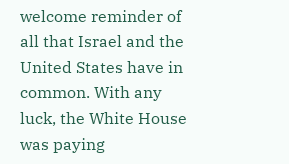welcome reminder of all that Israel and the United States have in common. With any luck, the White House was paying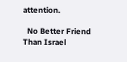attention.

  No Better Friend Than Israel